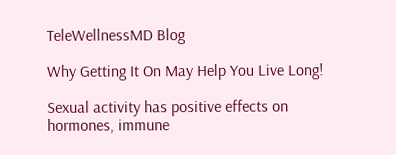TeleWellnessMD Blog

Why Getting It On May Help You Live Long!

Sexual activity has positive effects on hormones, immune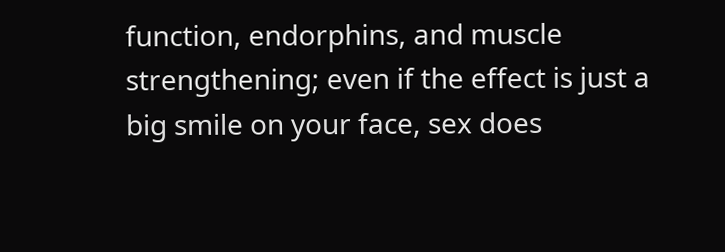function, endorphins, and muscle strengthening; even if the effect is just a big smile on your face, sex does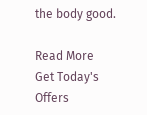the body good.

Read More
Get Today's Offers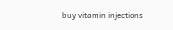buy vitamin injections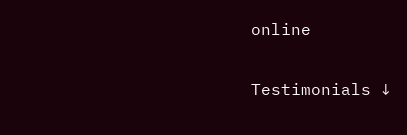online

Testimonials ↓